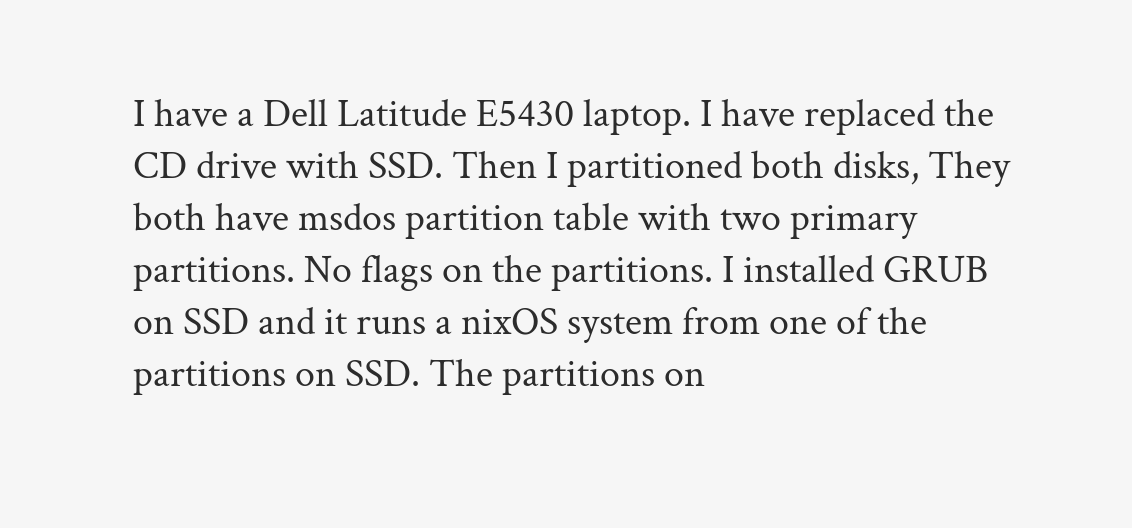I have a Dell Latitude E5430 laptop. I have replaced the CD drive with SSD. Then I partitioned both disks, They both have msdos partition table with two primary partitions. No flags on the partitions. I installed GRUB on SSD and it runs a nixOS system from one of the partitions on SSD. The partitions on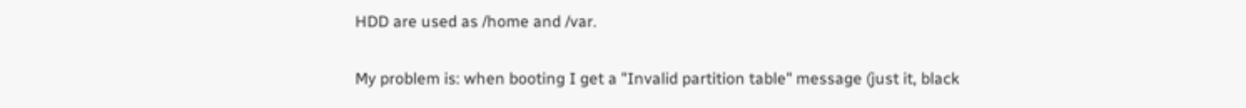HDD are used as /home and /var.

My problem is: when booting I get a "Invalid partition table" message (just it, black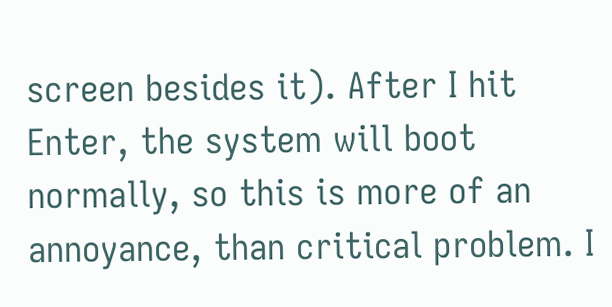screen besides it). After I hit Enter, the system will boot normally, so this is more of an annoyance, than critical problem. I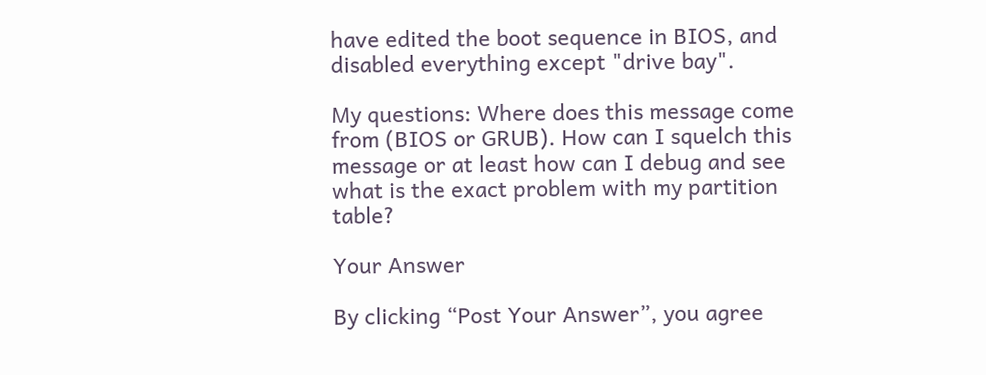have edited the boot sequence in BIOS, and disabled everything except "drive bay".

My questions: Where does this message come from (BIOS or GRUB). How can I squelch this message or at least how can I debug and see what is the exact problem with my partition table?

Your Answer

By clicking “Post Your Answer”, you agree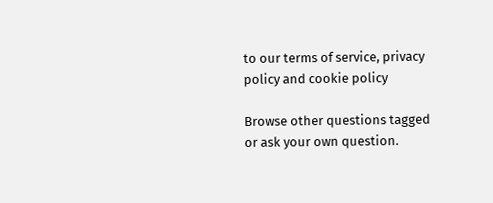to our terms of service, privacy policy and cookie policy

Browse other questions tagged or ask your own question.